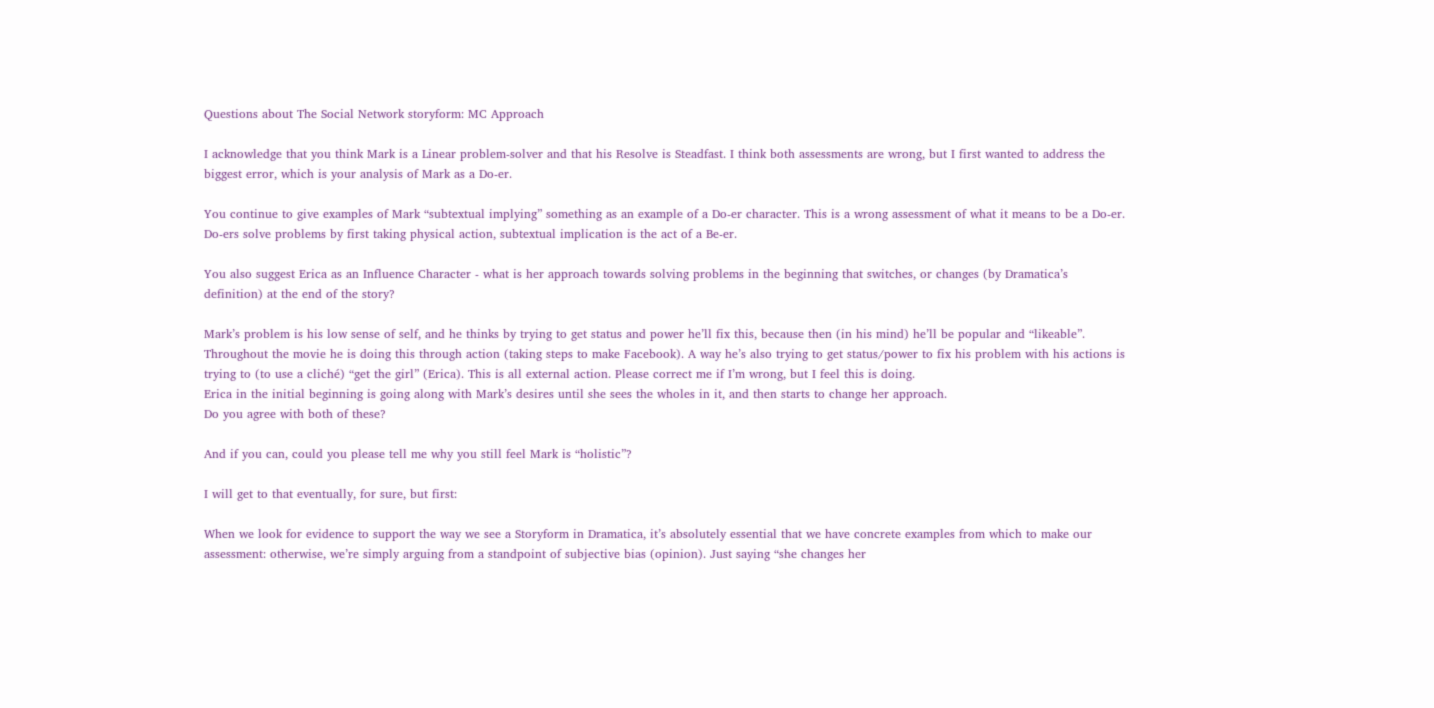Questions about The Social Network storyform: MC Approach

I acknowledge that you think Mark is a Linear problem-solver and that his Resolve is Steadfast. I think both assessments are wrong, but I first wanted to address the biggest error, which is your analysis of Mark as a Do-er.

You continue to give examples of Mark “subtextual implying” something as an example of a Do-er character. This is a wrong assessment of what it means to be a Do-er. Do-ers solve problems by first taking physical action, subtextual implication is the act of a Be-er.

You also suggest Erica as an Influence Character - what is her approach towards solving problems in the beginning that switches, or changes (by Dramatica’s definition) at the end of the story?

Mark’s problem is his low sense of self, and he thinks by trying to get status and power he’ll fix this, because then (in his mind) he’ll be popular and “likeable”. Throughout the movie he is doing this through action (taking steps to make Facebook). A way he’s also trying to get status/power to fix his problem with his actions is trying to (to use a cliché) “get the girl” (Erica). This is all external action. Please correct me if I’m wrong, but I feel this is doing.
Erica in the initial beginning is going along with Mark’s desires until she sees the wholes in it, and then starts to change her approach.
Do you agree with both of these?

And if you can, could you please tell me why you still feel Mark is “holistic”?

I will get to that eventually, for sure, but first:

When we look for evidence to support the way we see a Storyform in Dramatica, it’s absolutely essential that we have concrete examples from which to make our assessment: otherwise, we’re simply arguing from a standpoint of subjective bias (opinion). Just saying “she changes her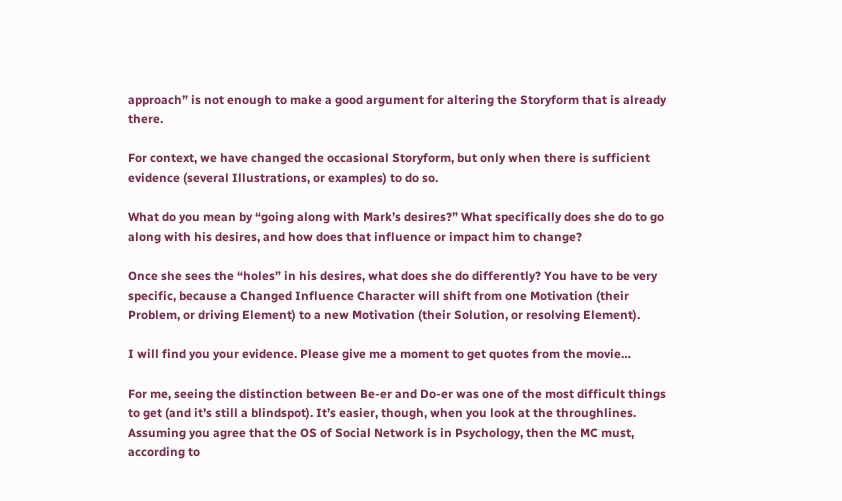approach” is not enough to make a good argument for altering the Storyform that is already there.

For context, we have changed the occasional Storyform, but only when there is sufficient evidence (several Illustrations, or examples) to do so.

What do you mean by “going along with Mark’s desires?” What specifically does she do to go along with his desires, and how does that influence or impact him to change?

Once she sees the “holes” in his desires, what does she do differently? You have to be very specific, because a Changed Influence Character will shift from one Motivation (their Problem, or driving Element) to a new Motivation (their Solution, or resolving Element).

I will find you your evidence. Please give me a moment to get quotes from the movie…

For me, seeing the distinction between Be-er and Do-er was one of the most difficult things to get (and it’s still a blindspot). It’s easier, though, when you look at the throughlines. Assuming you agree that the OS of Social Network is in Psychology, then the MC must, according to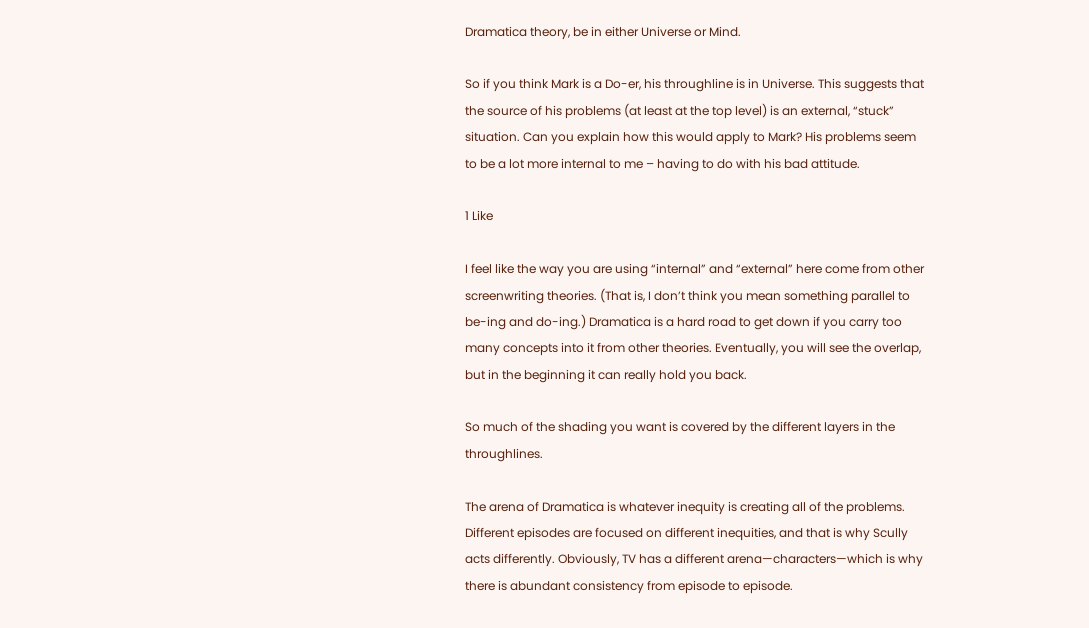Dramatica theory, be in either Universe or Mind.

So if you think Mark is a Do-er, his throughline is in Universe. This suggests that the source of his problems (at least at the top level) is an external, “stuck” situation. Can you explain how this would apply to Mark? His problems seem to be a lot more internal to me – having to do with his bad attitude.

1 Like

I feel like the way you are using “internal” and “external” here come from other screenwriting theories. (That is, I don’t think you mean something parallel to be-ing and do-ing.) Dramatica is a hard road to get down if you carry too many concepts into it from other theories. Eventually, you will see the overlap, but in the beginning it can really hold you back.

So much of the shading you want is covered by the different layers in the throughlines.

The arena of Dramatica is whatever inequity is creating all of the problems. Different episodes are focused on different inequities, and that is why Scully acts differently. Obviously, TV has a different arena—characters—which is why there is abundant consistency from episode to episode.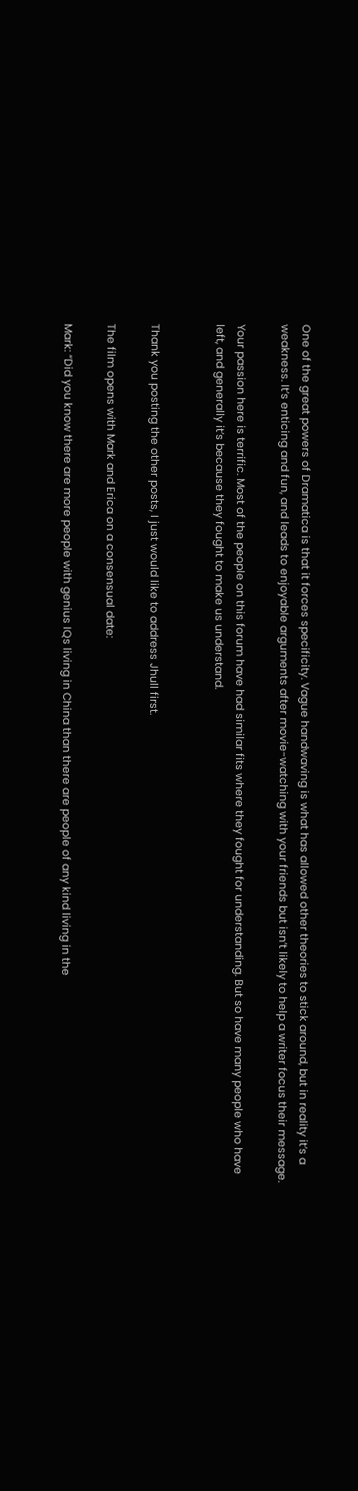One of the great powers of Dramatica is that it forces specificity. Vague handwaving is what has allowed other theories to stick around, but in reality it’s a weakness. It’s enticing and fun, and leads to enjoyable arguments after movie-watching with your friends but isn’t likely to help a writer focus their message.

Your passion here is terrific. Most of the people on this forum have had similar fits where they fought for understanding. But so have many people who have left, and generally it’s because they fought to make us understand.


Thank you posting the other posts, I just would like to address Jhull first.

The film opens with Mark and Erica on a consensual date:

Mark: “Did you know there are more people with genius IQs living in China than there are people of any kind living in the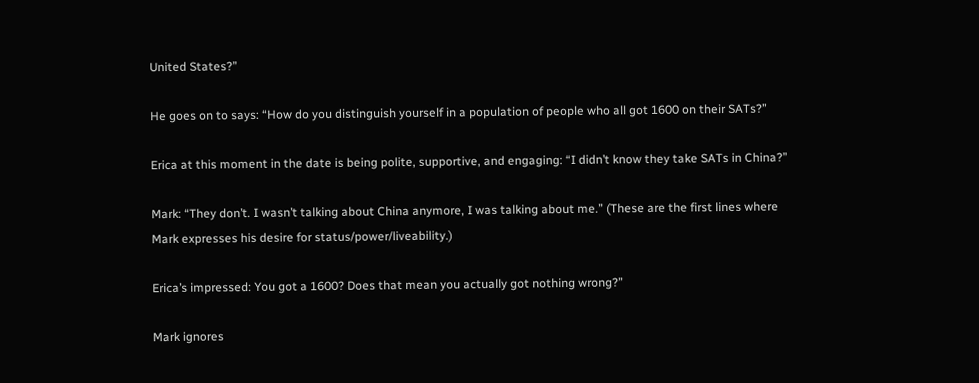United States?”

He goes on to says: “How do you distinguish yourself in a population of people who all got 1600 on their SATs?”

Erica at this moment in the date is being polite, supportive, and engaging: “I didn’t know they take SATs in China?”

Mark: “They don’t. I wasn’t talking about China anymore, I was talking about me.” (These are the first lines where Mark expresses his desire for status/power/liveability.)

Erica’s impressed: You got a 1600? Does that mean you actually got nothing wrong?”

Mark ignores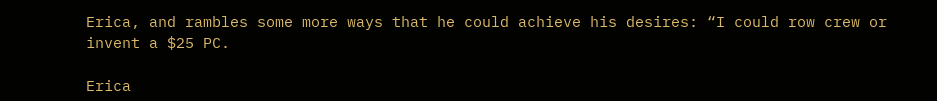Erica, and rambles some more ways that he could achieve his desires: “I could row crew or invent a $25 PC.

Erica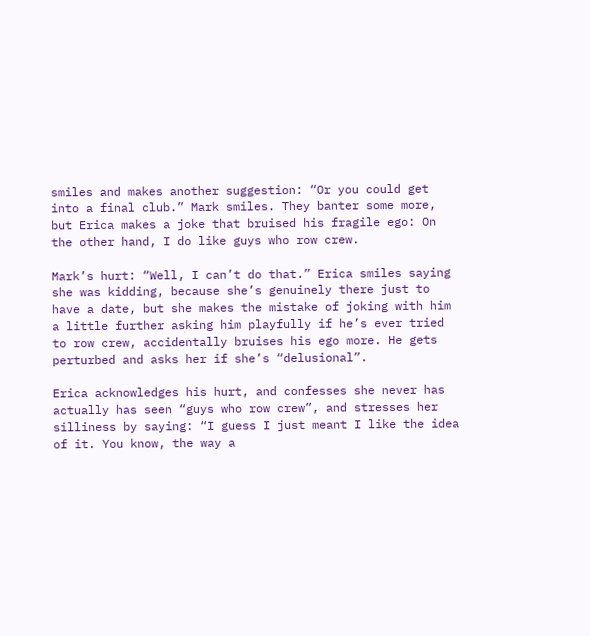smiles and makes another suggestion: “Or you could get into a final club.” Mark smiles. They banter some more, but Erica makes a joke that bruised his fragile ego: On the other hand, I do like guys who row crew.

Mark’s hurt: “Well, I can’t do that.” Erica smiles saying she was kidding, because she’s genuinely there just to have a date, but she makes the mistake of joking with him a little further asking him playfully if he’s ever tried to row crew, accidentally bruises his ego more. He gets perturbed and asks her if she’s “delusional”.

Erica acknowledges his hurt, and confesses she never has actually has seen “guys who row crew”, and stresses her silliness by saying: “I guess I just meant I like the idea of it. You know, the way a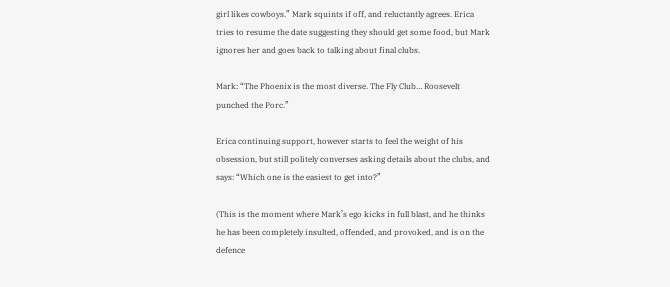girl likes cowboys.” Mark squints if off, and reluctantly agrees. Erica tries to resume the date suggesting they should get some food, but Mark ignores her and goes back to talking about final clubs.

Mark: “The Phoenix is the most diverse. The Fly Club… Roosevelt punched the Porc.”

Erica continuing support, however starts to feel the weight of his obsession, but still politely converses asking details about the clubs, and says: “Which one is the easiest to get into?”

(This is the moment where Mark’s ego kicks in full blast, and he thinks he has been completely insulted, offended, and provoked, and is on the defence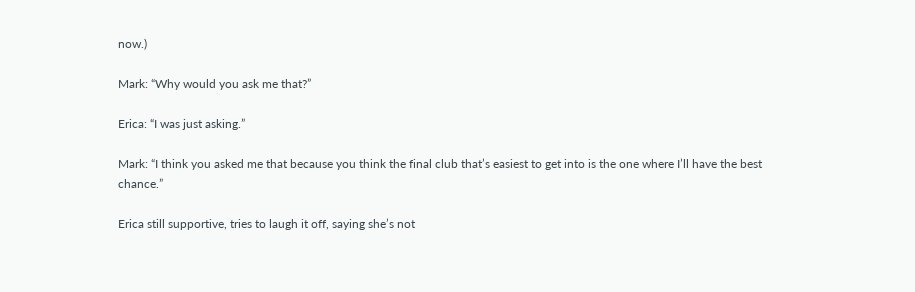now.)

Mark: “Why would you ask me that?”

Erica: “I was just asking.”

Mark: “I think you asked me that because you think the final club that’s easiest to get into is the one where I’ll have the best chance.”

Erica still supportive, tries to laugh it off, saying she’s not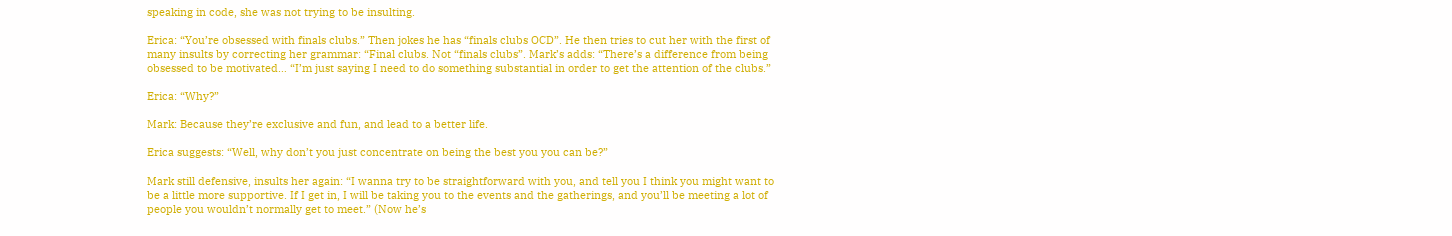speaking in code, she was not trying to be insulting.

Erica: “You’re obsessed with finals clubs.” Then jokes he has “finals clubs OCD”. He then tries to cut her with the first of many insults by correcting her grammar: “Final clubs. Not “finals clubs”. Mark’s adds: “There’s a difference from being obsessed to be motivated… “I’m just saying I need to do something substantial in order to get the attention of the clubs.”

Erica: “Why?”

Mark: Because they’re exclusive and fun, and lead to a better life.

Erica suggests: “Well, why don’t you just concentrate on being the best you you can be?”

Mark still defensive, insults her again: “I wanna try to be straightforward with you, and tell you I think you might want to be a little more supportive. If I get in, I will be taking you to the events and the gatherings, and you’ll be meeting a lot of people you wouldn’t normally get to meet.” (Now he’s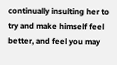continually insulting her to try and make himself feel better, and feel you may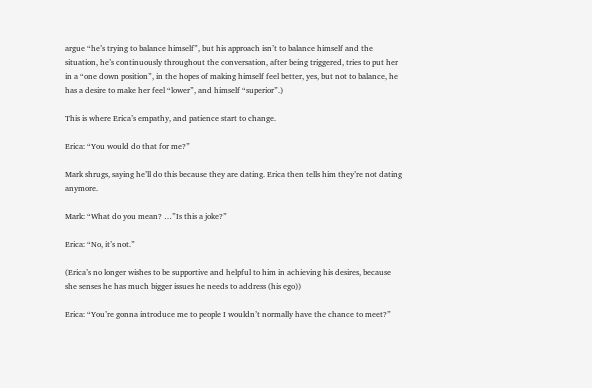argue “he’s trying to balance himself”, but his approach isn’t to balance himself and the situation, he’s continuously throughout the conversation, after being triggered, tries to put her in a “one down position”, in the hopes of making himself feel better, yes, but not to balance, he has a desire to make her feel “lower”, and himself “superior”.)

This is where Erica’s empathy, and patience start to change.

Erica: “You would do that for me?”

Mark shrugs, saying he’ll do this because they are dating. Erica then tells him they’re not dating anymore.

Mark: “What do you mean? …”Is this a joke?”

Erica: “No, it’s not.”

(Erica’s no longer wishes to be supportive and helpful to him in achieving his desires, because she senses he has much bigger issues he needs to address (his ego))

Erica: “You’re gonna introduce me to people I wouldn’t normally have the chance to meet?”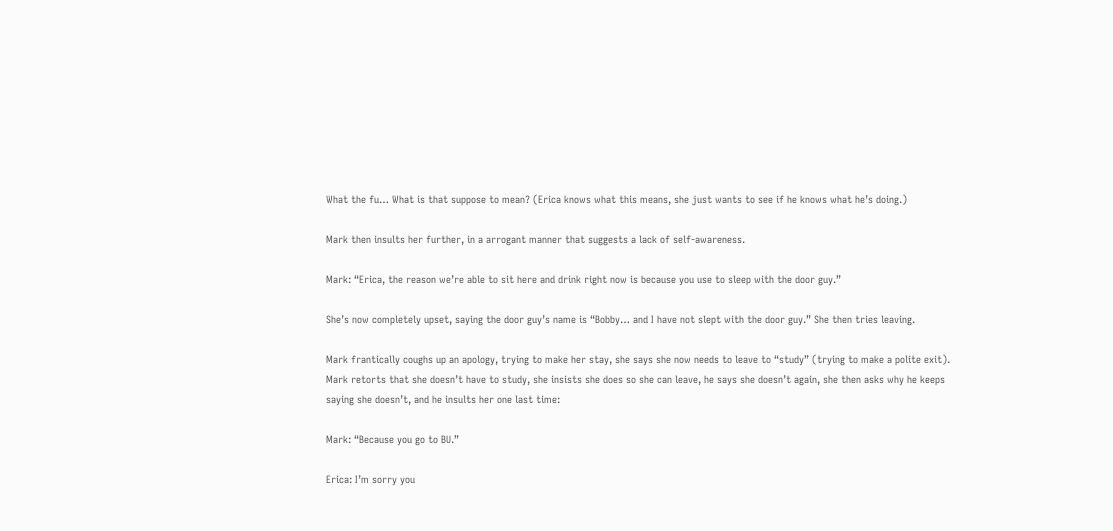What the fu… What is that suppose to mean? (Erica knows what this means, she just wants to see if he knows what he’s doing.)

Mark then insults her further, in a arrogant manner that suggests a lack of self-awareness.

Mark: “Erica, the reason we’re able to sit here and drink right now is because you use to sleep with the door guy.”

She’s now completely upset, saying the door guy’s name is “Bobby… and I have not slept with the door guy.” She then tries leaving.

Mark frantically coughs up an apology, trying to make her stay, she says she now needs to leave to “study” (trying to make a polite exit). Mark retorts that she doesn’t have to study, she insists she does so she can leave, he says she doesn’t again, she then asks why he keeps saying she doesn’t, and he insults her one last time:

Mark: “Because you go to BU.”

Erica: I’m sorry you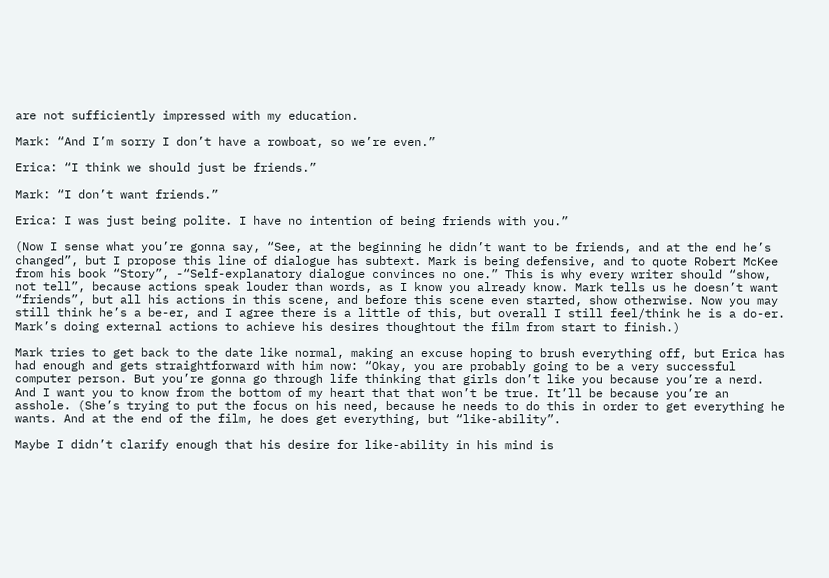are not sufficiently impressed with my education.

Mark: “And I’m sorry I don’t have a rowboat, so we’re even.”

Erica: “I think we should just be friends.”

Mark: “I don’t want friends.”

Erica: I was just being polite. I have no intention of being friends with you.”

(Now I sense what you’re gonna say, “See, at the beginning he didn’t want to be friends, and at the end he’s changed”, but I propose this line of dialogue has subtext. Mark is being defensive, and to quote Robert McKee from his book “Story”, -“Self-explanatory dialogue convinces no one.” This is why every writer should “show, not tell”, because actions speak louder than words, as I know you already know. Mark tells us he doesn’t want “friends”, but all his actions in this scene, and before this scene even started, show otherwise. Now you may still think he’s a be-er, and I agree there is a little of this, but overall I still feel/think he is a do-er. Mark’s doing external actions to achieve his desires thoughtout the film from start to finish.)

Mark tries to get back to the date like normal, making an excuse hoping to brush everything off, but Erica has had enough and gets straightforward with him now: “Okay, you are probably going to be a very successful computer person. But you’re gonna go through life thinking that girls don’t like you because you’re a nerd. And I want you to know from the bottom of my heart that that won’t be true. It’ll be because you’re an asshole. (She’s trying to put the focus on his need, because he needs to do this in order to get everything he wants. And at the end of the film, he does get everything, but “like-ability”.

Maybe I didn’t clarify enough that his desire for like-ability in his mind is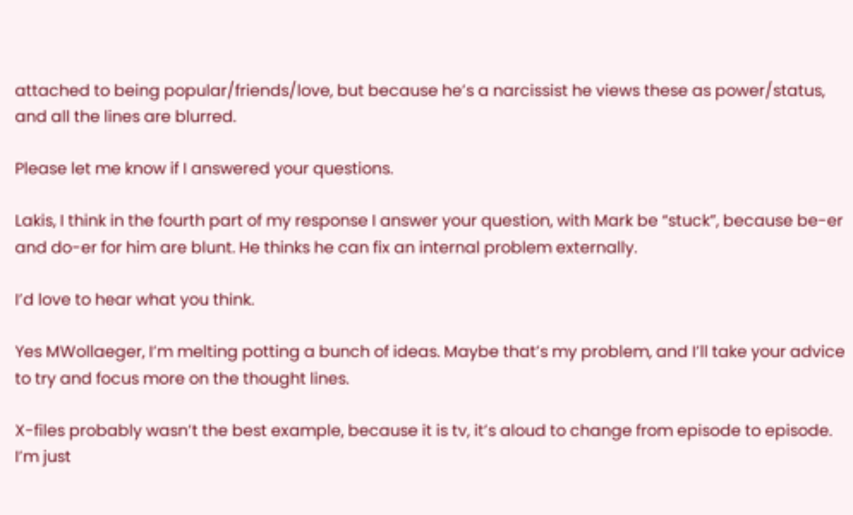attached to being popular/friends/love, but because he’s a narcissist he views these as power/status, and all the lines are blurred.

Please let me know if I answered your questions.

Lakis, I think in the fourth part of my response I answer your question, with Mark be “stuck”, because be-er and do-er for him are blunt. He thinks he can fix an internal problem externally.

I’d love to hear what you think.

Yes MWollaeger, I’m melting potting a bunch of ideas. Maybe that’s my problem, and I’ll take your advice to try and focus more on the thought lines.

X-files probably wasn’t the best example, because it is tv, it’s aloud to change from episode to episode. I’m just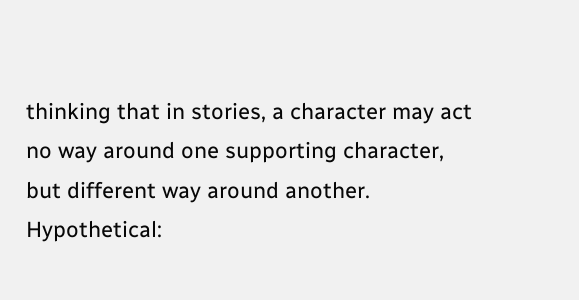thinking that in stories, a character may act no way around one supporting character, but different way around another. Hypothetical: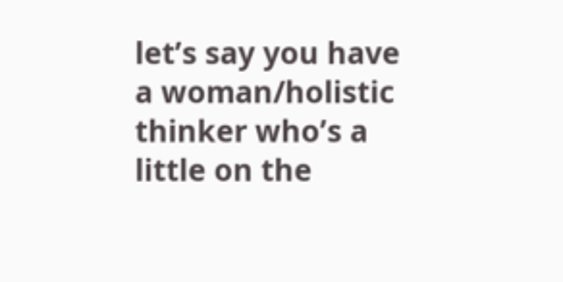let’s say you have a woman/holistic thinker who’s a little on the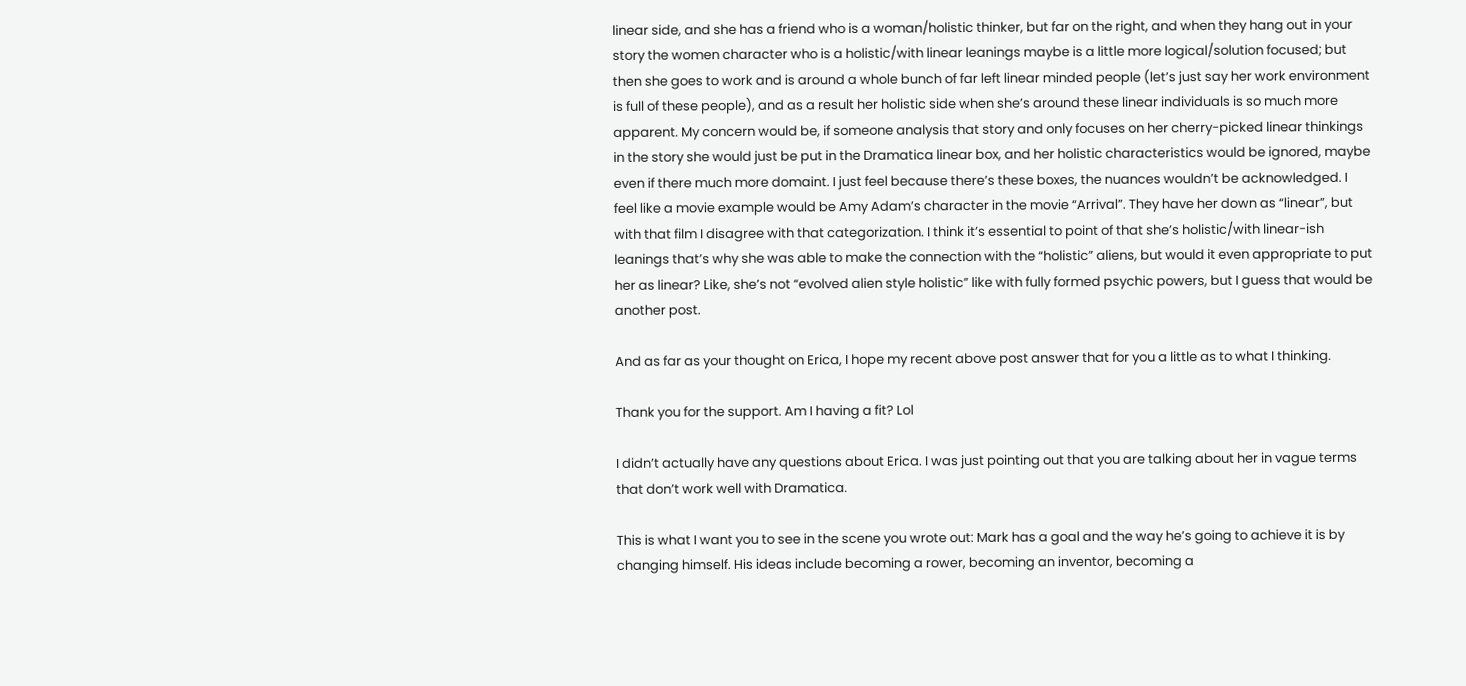linear side, and she has a friend who is a woman/holistic thinker, but far on the right, and when they hang out in your story the women character who is a holistic/with linear leanings maybe is a little more logical/solution focused; but then she goes to work and is around a whole bunch of far left linear minded people (let’s just say her work environment is full of these people), and as a result her holistic side when she’s around these linear individuals is so much more apparent. My concern would be, if someone analysis that story and only focuses on her cherry-picked linear thinkings in the story she would just be put in the Dramatica linear box, and her holistic characteristics would be ignored, maybe even if there much more domaint. I just feel because there’s these boxes, the nuances wouldn’t be acknowledged. I feel like a movie example would be Amy Adam’s character in the movie “Arrival”. They have her down as “linear”, but with that film I disagree with that categorization. I think it’s essential to point of that she’s holistic/with linear-ish leanings that’s why she was able to make the connection with the “holistic” aliens, but would it even appropriate to put her as linear? Like, she’s not “evolved alien style holistic” like with fully formed psychic powers, but I guess that would be another post.

And as far as your thought on Erica, I hope my recent above post answer that for you a little as to what I thinking.

Thank you for the support. Am I having a fit? Lol

I didn’t actually have any questions about Erica. I was just pointing out that you are talking about her in vague terms that don’t work well with Dramatica.

This is what I want you to see in the scene you wrote out: Mark has a goal and the way he’s going to achieve it is by changing himself. His ideas include becoming a rower, becoming an inventor, becoming a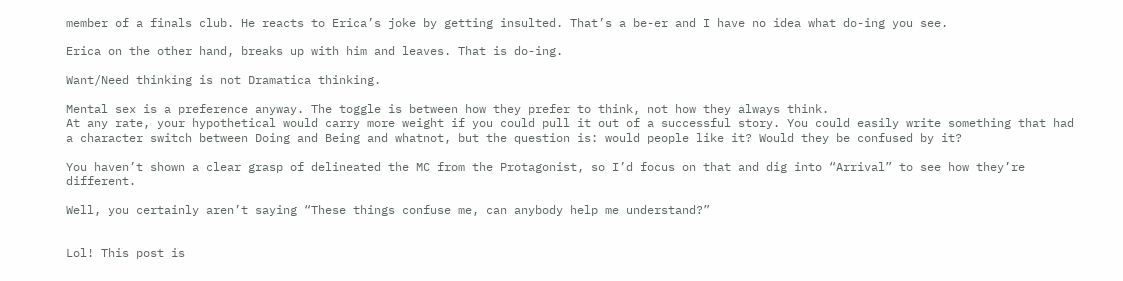member of a finals club. He reacts to Erica’s joke by getting insulted. That’s a be-er and I have no idea what do-ing you see.

Erica on the other hand, breaks up with him and leaves. That is do-ing.

Want/Need thinking is not Dramatica thinking.

Mental sex is a preference anyway. The toggle is between how they prefer to think, not how they always think.
At any rate, your hypothetical would carry more weight if you could pull it out of a successful story. You could easily write something that had a character switch between Doing and Being and whatnot, but the question is: would people like it? Would they be confused by it?

You haven’t shown a clear grasp of delineated the MC from the Protagonist, so I’d focus on that and dig into “Arrival” to see how they’re different.

Well, you certainly aren’t saying “These things confuse me, can anybody help me understand?”


Lol! This post is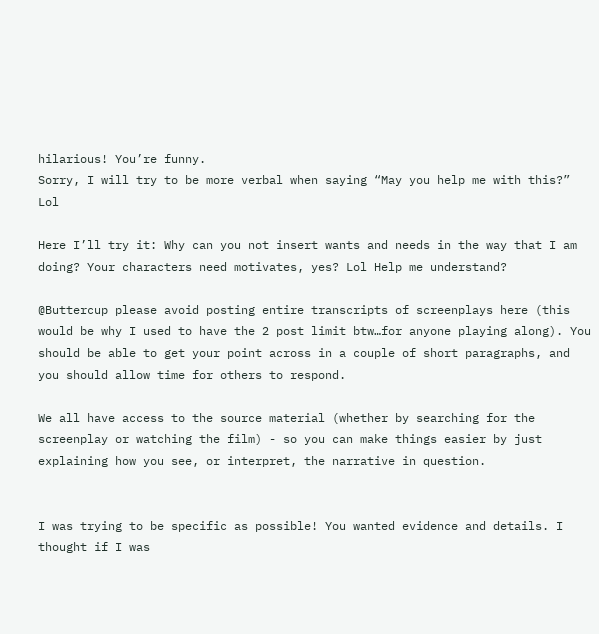hilarious! You’re funny.
Sorry, I will try to be more verbal when saying “May you help me with this?” Lol

Here I’ll try it: Why can you not insert wants and needs in the way that I am doing? Your characters need motivates, yes? Lol Help me understand?

@Buttercup please avoid posting entire transcripts of screenplays here (this would be why I used to have the 2 post limit btw…for anyone playing along). You should be able to get your point across in a couple of short paragraphs, and you should allow time for others to respond.

We all have access to the source material (whether by searching for the screenplay or watching the film) - so you can make things easier by just explaining how you see, or interpret, the narrative in question.


I was trying to be specific as possible! You wanted evidence and details. I thought if I was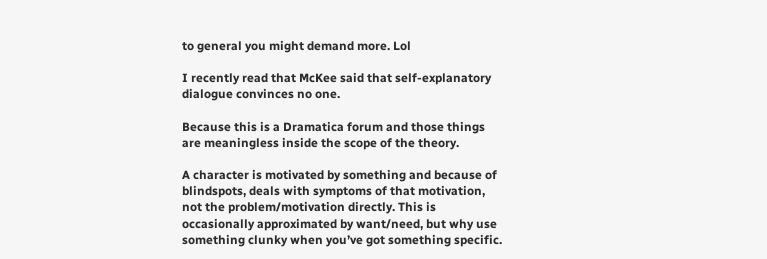to general you might demand more. Lol

I recently read that McKee said that self-explanatory dialogue convinces no one.

Because this is a Dramatica forum and those things are meaningless inside the scope of the theory.

A character is motivated by something and because of blindspots, deals with symptoms of that motivation, not the problem/motivation directly. This is occasionally approximated by want/need, but why use something clunky when you’ve got something specific.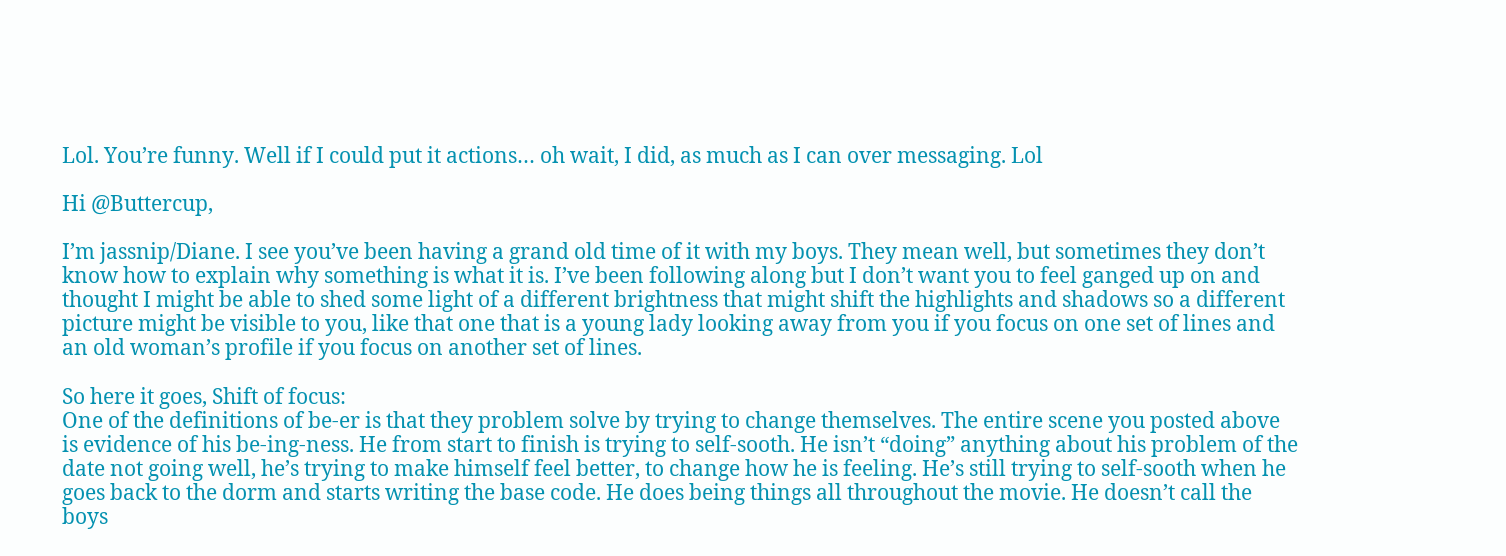Lol. You’re funny. Well if I could put it actions… oh wait, I did, as much as I can over messaging. Lol

Hi @Buttercup,

I’m jassnip/Diane. I see you’ve been having a grand old time of it with my boys. They mean well, but sometimes they don’t know how to explain why something is what it is. I’ve been following along but I don’t want you to feel ganged up on and thought I might be able to shed some light of a different brightness that might shift the highlights and shadows so a different picture might be visible to you, like that one that is a young lady looking away from you if you focus on one set of lines and an old woman’s profile if you focus on another set of lines.

So here it goes, Shift of focus:
One of the definitions of be-er is that they problem solve by trying to change themselves. The entire scene you posted above is evidence of his be-ing-ness. He from start to finish is trying to self-sooth. He isn’t “doing” anything about his problem of the date not going well, he’s trying to make himself feel better, to change how he is feeling. He’s still trying to self-sooth when he goes back to the dorm and starts writing the base code. He does being things all throughout the movie. He doesn’t call the boys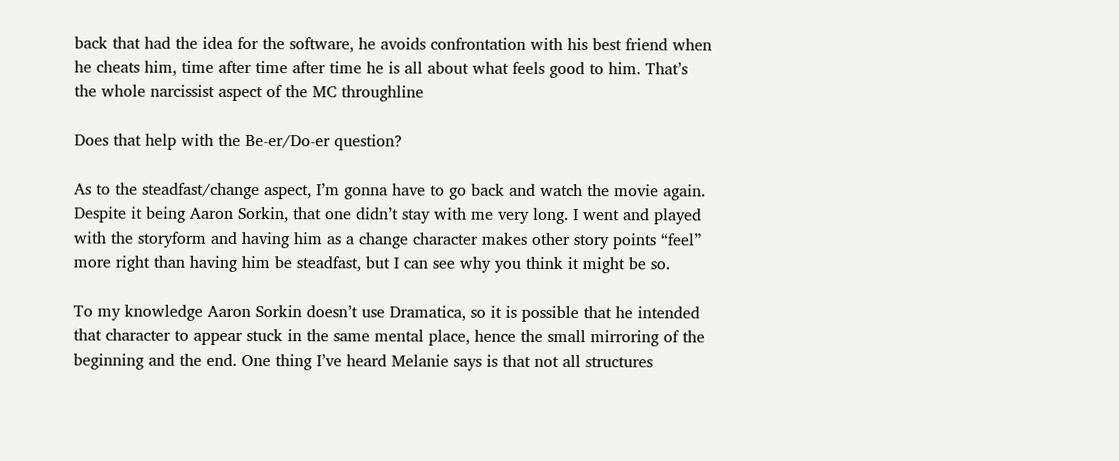back that had the idea for the software, he avoids confrontation with his best friend when he cheats him, time after time after time he is all about what feels good to him. That’s the whole narcissist aspect of the MC throughline

Does that help with the Be-er/Do-er question?

As to the steadfast/change aspect, I’m gonna have to go back and watch the movie again. Despite it being Aaron Sorkin, that one didn’t stay with me very long. I went and played with the storyform and having him as a change character makes other story points “feel” more right than having him be steadfast, but I can see why you think it might be so.

To my knowledge Aaron Sorkin doesn’t use Dramatica, so it is possible that he intended that character to appear stuck in the same mental place, hence the small mirroring of the beginning and the end. One thing I’ve heard Melanie says is that not all structures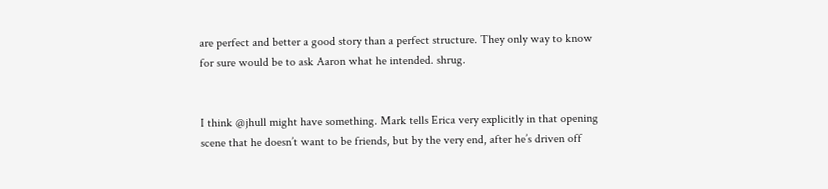are perfect and better a good story than a perfect structure. They only way to know for sure would be to ask Aaron what he intended. shrug.


I think @jhull might have something. Mark tells Erica very explicitly in that opening scene that he doesn’t want to be friends, but by the very end, after he’s driven off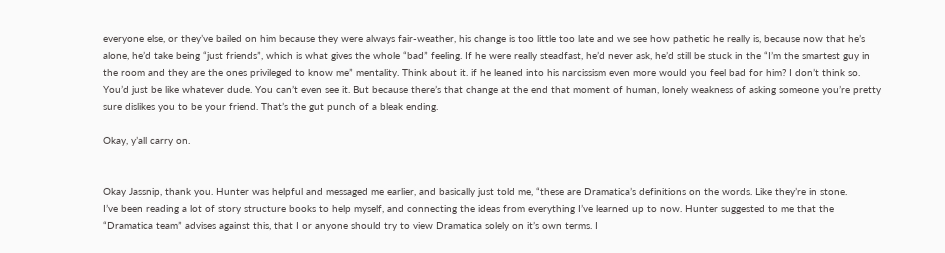everyone else, or they’ve bailed on him because they were always fair-weather, his change is too little too late and we see how pathetic he really is, because now that he’s alone, he’d take being “just friends”, which is what gives the whole “bad” feeling. If he were really steadfast, he’d never ask, he’d still be stuck in the “I’m the smartest guy in the room and they are the ones privileged to know me” mentality. Think about it. if he leaned into his narcissism even more would you feel bad for him? I don’t think so. You’d just be like whatever dude. You can’t even see it. But because there’s that change at the end that moment of human, lonely weakness of asking someone you’re pretty sure dislikes you to be your friend. That’s the gut punch of a bleak ending.

Okay, y’all carry on.


Okay Jassnip, thank you. Hunter was helpful and messaged me earlier, and basically just told me, “these are Dramatica’s definitions on the words. Like they’re in stone.
I’ve been reading a lot of story structure books to help myself, and connecting the ideas from everything I’ve learned up to now. Hunter suggested to me that the “Dramatica team” advises against this, that I or anyone should try to view Dramatica solely on it’s own terms. I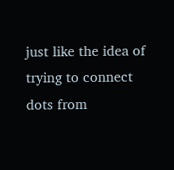just like the idea of trying to connect dots from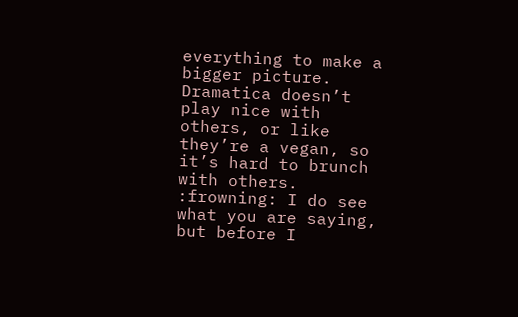everything to make a bigger picture. Dramatica doesn’t play nice with others, or like they’re a vegan, so it’s hard to brunch with others. :frowning: I do see what you are saying, but before I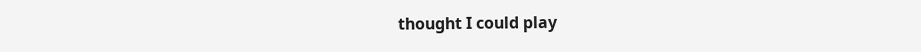thought I could play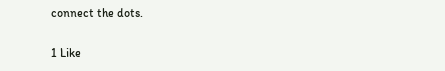connect the dots.

1 Like